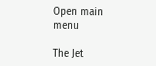Open main menu

The Jet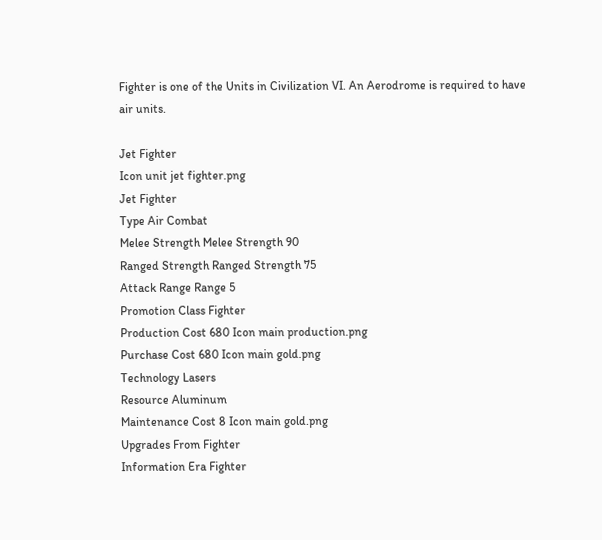Fighter is one of the Units in Civilization VI. An Aerodrome is required to have air units.

Jet Fighter
Icon unit jet fighter.png
Jet Fighter
Type Air Combat
Melee Strength Melee Strength 90
Ranged Strength Ranged Strength 75
Attack Range Range 5
Promotion Class Fighter
Production Cost 680 Icon main production.png
Purchase Cost 680 Icon main gold.png
Technology Lasers
Resource Aluminum
Maintenance Cost 8 Icon main gold.png
Upgrades From Fighter
Information Era Fighter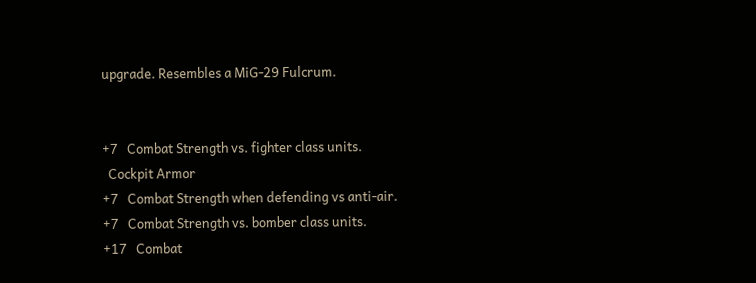upgrade. Resembles a MiG-29 Fulcrum.


+7   Combat Strength vs. fighter class units.
  Cockpit Armor
+7   Combat Strength when defending vs anti-air.
+7   Combat Strength vs. bomber class units.
+17   Combat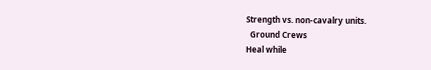Strength vs. non-cavalry units.
  Ground Crews
Heal while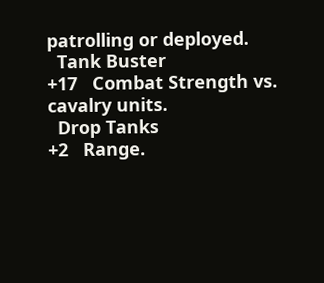patrolling or deployed.
  Tank Buster
+17   Combat Strength vs. cavalry units.
  Drop Tanks
+2   Range.